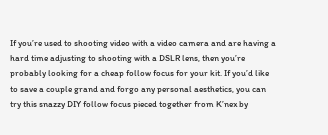If you’re used to shooting video with a video camera and are having a hard time adjusting to shooting with a DSLR lens, then you’re probably looking for a cheap follow focus for your kit. If you’d like to save a couple grand and forgo any personal aesthetics, you can try this snazzy DIY follow focus pieced together from K’nex by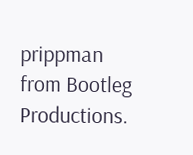prippman from Bootleg Productions.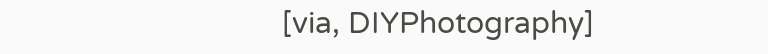[via, DIYPhotography]